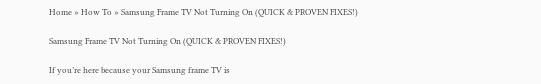Home » How To » Samsung Frame TV Not Turning On (QUICK & PROVEN FIXES!)

Samsung Frame TV Not Turning On (QUICK & PROVEN FIXES!)

If you’re here because your Samsung frame TV is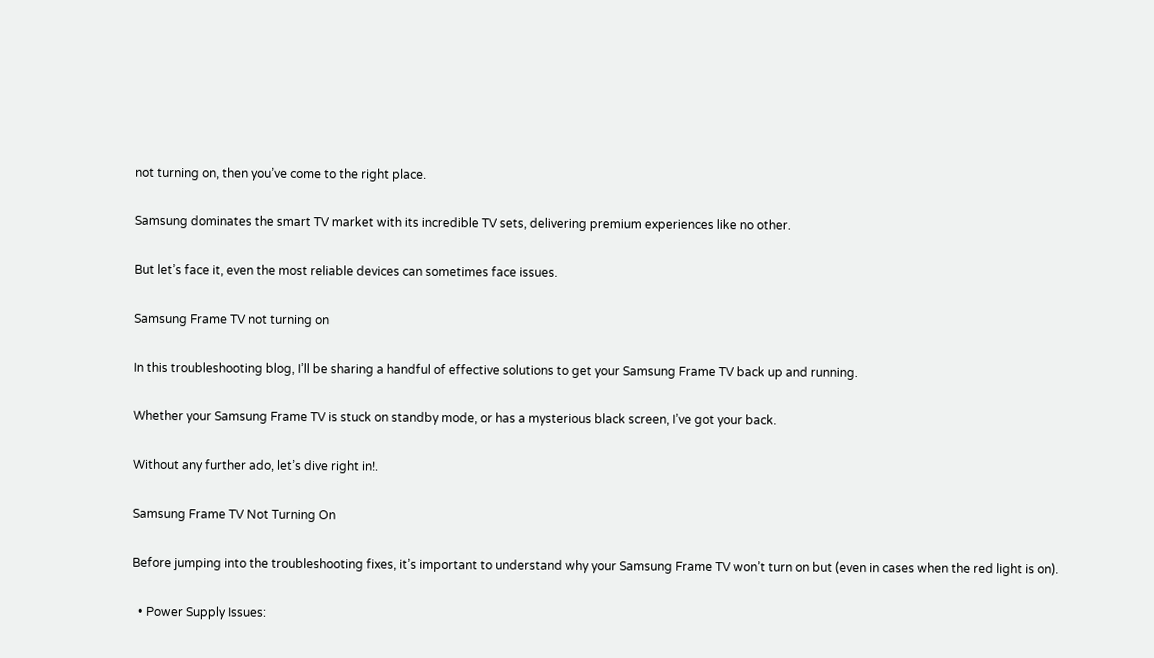not turning on, then you’ve come to the right place.

Samsung dominates the smart TV market with its incredible TV sets, delivering premium experiences like no other.

But let’s face it, even the most reliable devices can sometimes face issues.

Samsung Frame TV not turning on

In this troubleshooting blog, I’ll be sharing a handful of effective solutions to get your Samsung Frame TV back up and running.

Whether your Samsung Frame TV is stuck on standby mode, or has a mysterious black screen, I’ve got your back.

Without any further ado, let’s dive right in!.

Samsung Frame TV Not Turning On

Before jumping into the troubleshooting fixes, it’s important to understand why your Samsung Frame TV won’t turn on but (even in cases when the red light is on).

  • Power Supply Issues: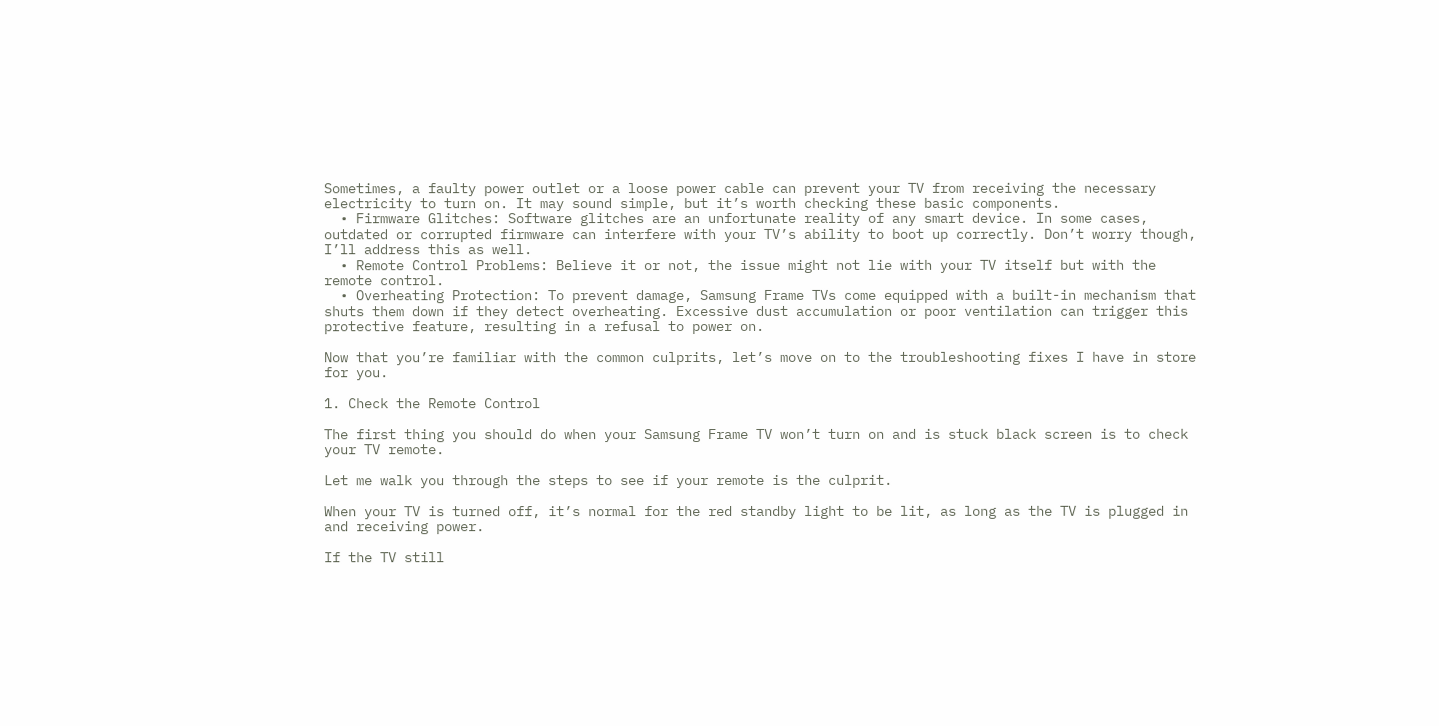Sometimes, a faulty power outlet or a loose power cable can prevent your TV from receiving the necessary electricity to turn on. It may sound simple, but it’s worth checking these basic components.
  • Firmware Glitches: Software glitches are an unfortunate reality of any smart device. In some cases, outdated or corrupted firmware can interfere with your TV’s ability to boot up correctly. Don’t worry though, I’ll address this as well.
  • Remote Control Problems: Believe it or not, the issue might not lie with your TV itself but with the remote control.
  • Overheating Protection: To prevent damage, Samsung Frame TVs come equipped with a built-in mechanism that shuts them down if they detect overheating. Excessive dust accumulation or poor ventilation can trigger this protective feature, resulting in a refusal to power on.

Now that you’re familiar with the common culprits, let’s move on to the troubleshooting fixes I have in store for you.

1. Check the Remote Control

The first thing you should do when your Samsung Frame TV won’t turn on and is stuck black screen is to check your TV remote.

Let me walk you through the steps to see if your remote is the culprit.

When your TV is turned off, it’s normal for the red standby light to be lit, as long as the TV is plugged in and receiving power.

If the TV still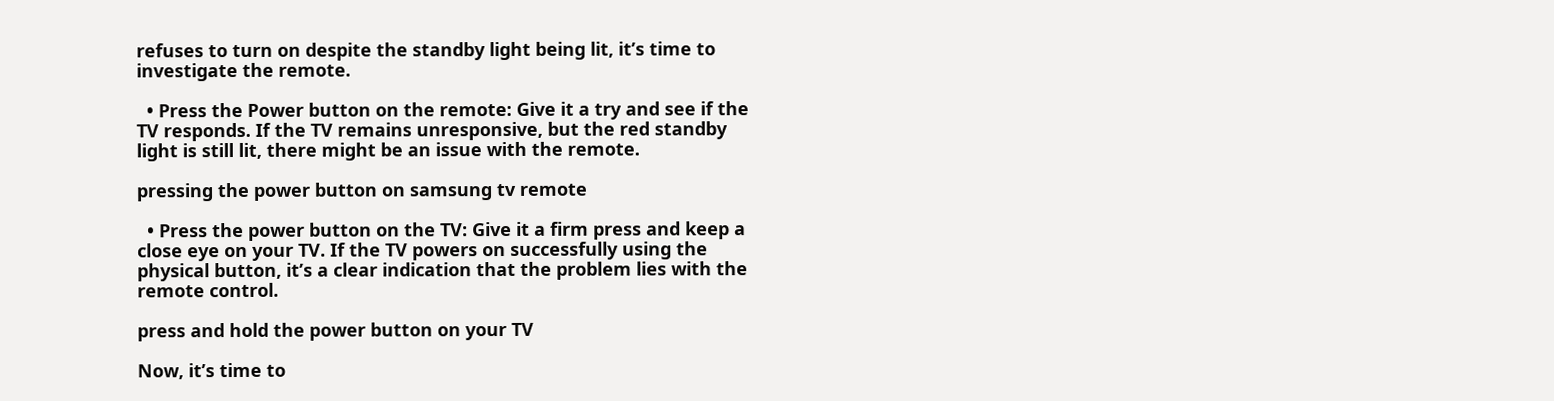refuses to turn on despite the standby light being lit, it’s time to investigate the remote.

  • Press the Power button on the remote: Give it a try and see if the TV responds. If the TV remains unresponsive, but the red standby light is still lit, there might be an issue with the remote.

pressing the power button on samsung tv remote

  • Press the power button on the TV: Give it a firm press and keep a close eye on your TV. If the TV powers on successfully using the physical button, it’s a clear indication that the problem lies with the remote control.

press and hold the power button on your TV

Now, it’s time to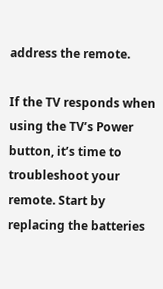address the remote.

If the TV responds when using the TV’s Power button, it’s time to troubleshoot your remote. Start by replacing the batteries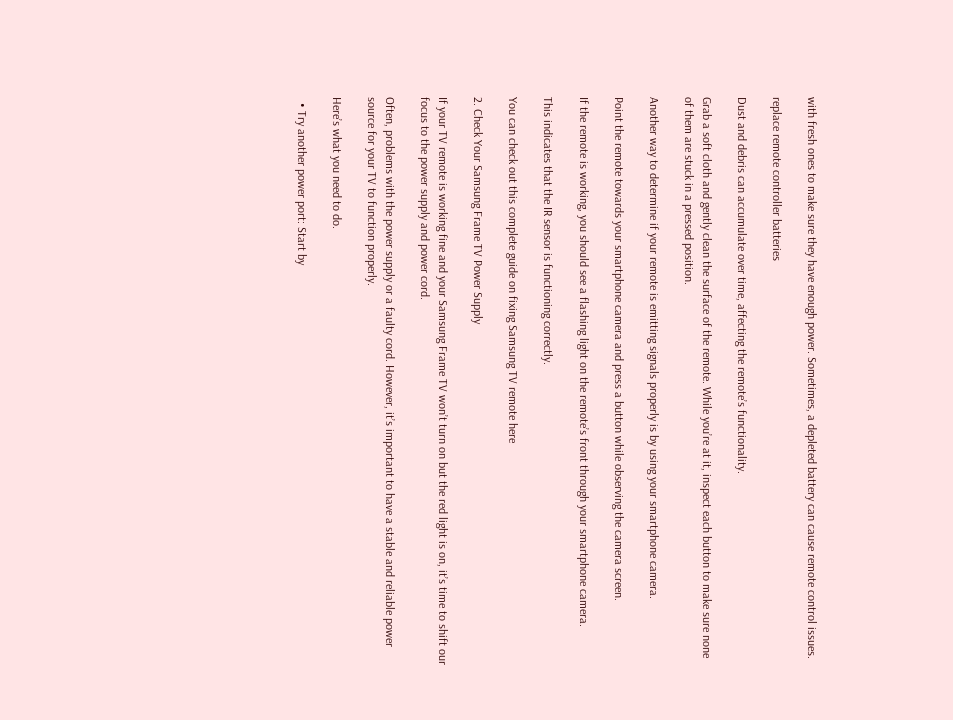with fresh ones to make sure they have enough power. Sometimes, a depleted battery can cause remote control issues.

replace remote controller batteries

Dust and debris can accumulate over time, affecting the remote’s functionality.

Grab a soft cloth and gently clean the surface of the remote. While you’re at it, inspect each button to make sure none of them are stuck in a pressed position.

Another way to determine if your remote is emitting signals properly is by using your smartphone camera.

Point the remote towards your smartphone camera and press a button while observing the camera screen.

If the remote is working, you should see a flashing light on the remote’s front through your smartphone camera.

This indicates that the IR sensor is functioning correctly.

You can check out this complete guide on fixing Samsung TV remote here

2. Check Your Samsung Frame TV Power Supply

If your TV remote is working fine and your Samsung Frame TV won’t turn on but the red light is on, it’s time to shift our focus to the power supply and power cord.

Often, problems with the power supply or a faulty cord. However, it’s important to have a stable and reliable power source for your TV to function properly.

Here’s what you need to do.

  • Try another power port: Start by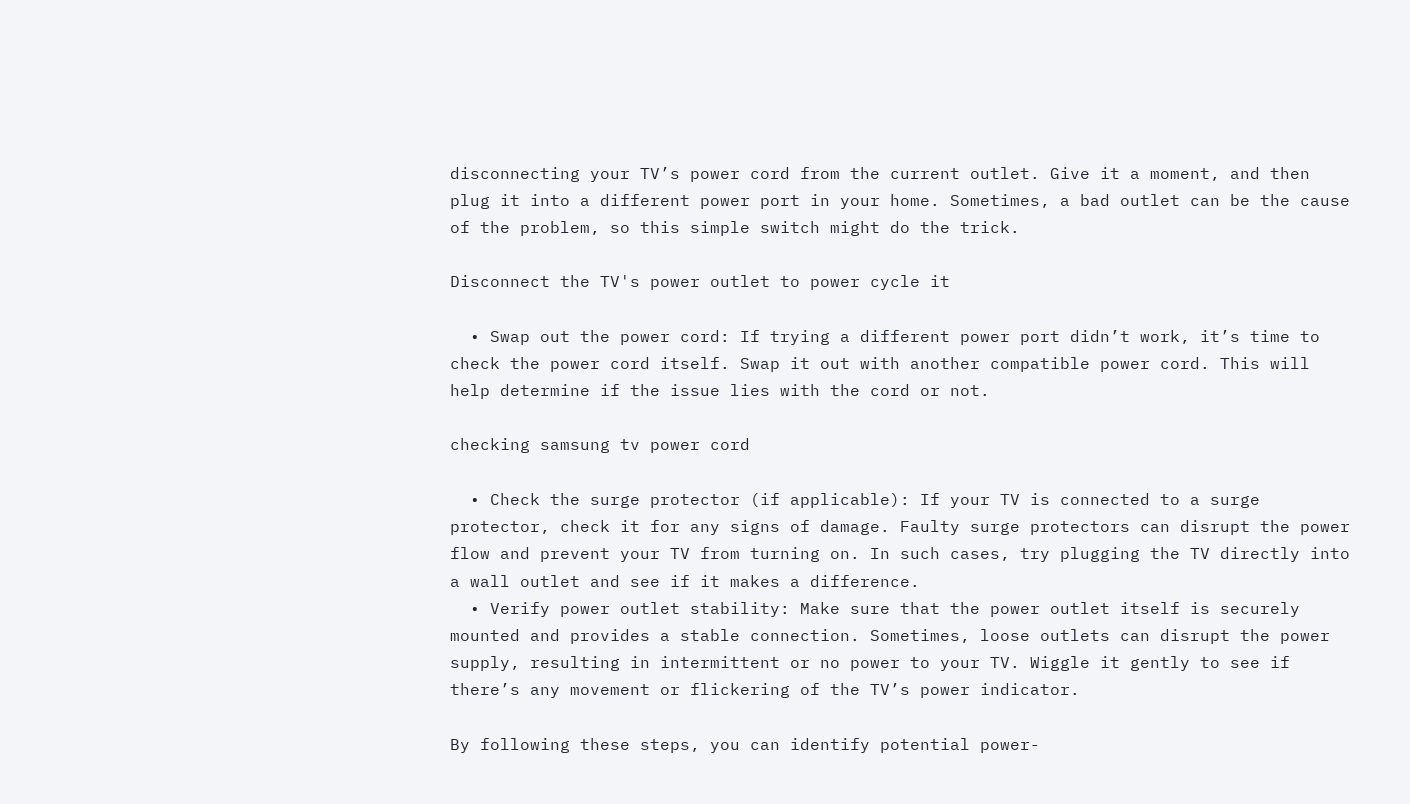disconnecting your TV’s power cord from the current outlet. Give it a moment, and then plug it into a different power port in your home. Sometimes, a bad outlet can be the cause of the problem, so this simple switch might do the trick.

Disconnect the TV's power outlet to power cycle it

  • Swap out the power cord: If trying a different power port didn’t work, it’s time to check the power cord itself. Swap it out with another compatible power cord. This will help determine if the issue lies with the cord or not.

checking samsung tv power cord

  • Check the surge protector (if applicable): If your TV is connected to a surge protector, check it for any signs of damage. Faulty surge protectors can disrupt the power flow and prevent your TV from turning on. In such cases, try plugging the TV directly into a wall outlet and see if it makes a difference.
  • Verify power outlet stability: Make sure that the power outlet itself is securely mounted and provides a stable connection. Sometimes, loose outlets can disrupt the power supply, resulting in intermittent or no power to your TV. Wiggle it gently to see if there’s any movement or flickering of the TV’s power indicator.

By following these steps, you can identify potential power-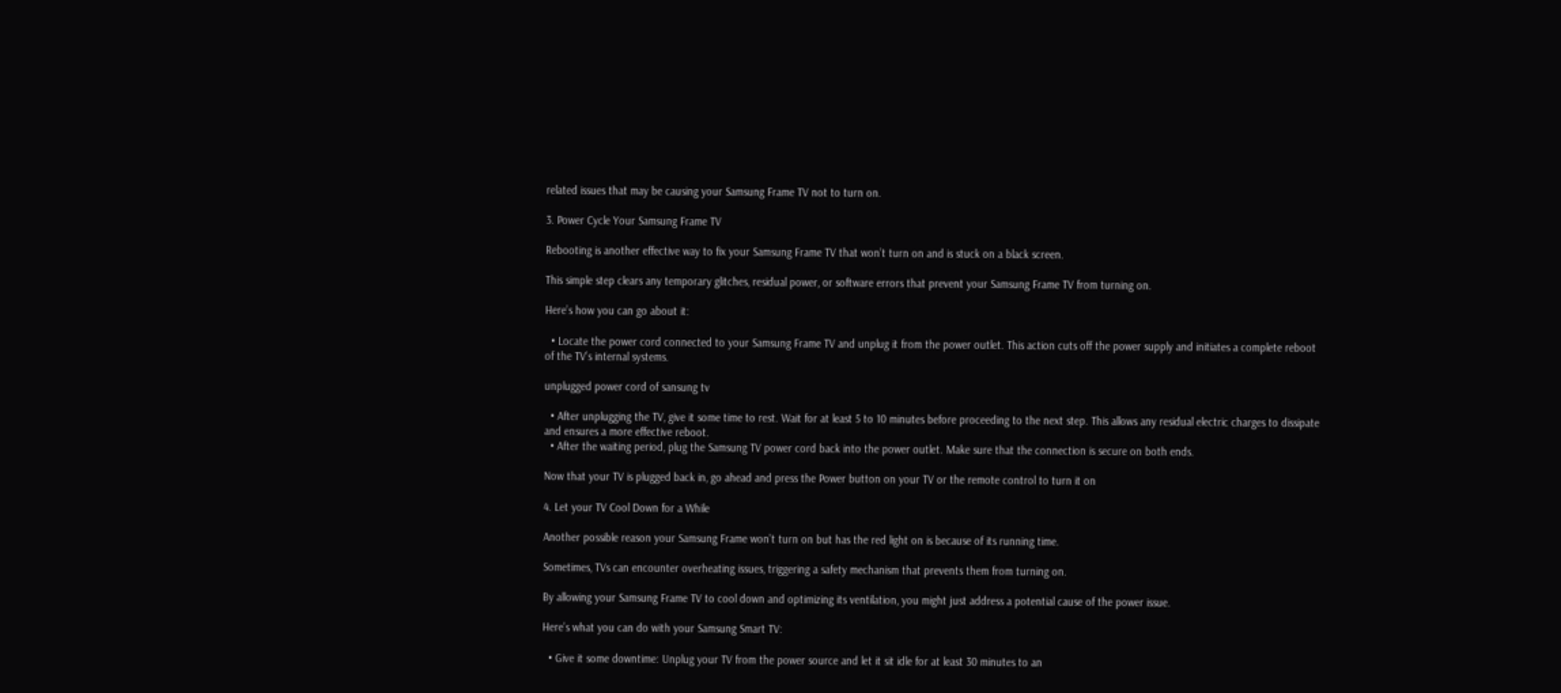related issues that may be causing your Samsung Frame TV not to turn on.

3. Power Cycle Your Samsung Frame TV

Rebooting is another effective way to fix your Samsung Frame TV that won’t turn on and is stuck on a black screen.

This simple step clears any temporary glitches, residual power, or software errors that prevent your Samsung Frame TV from turning on.

Here’s how you can go about it:

  • Locate the power cord connected to your Samsung Frame TV and unplug it from the power outlet. This action cuts off the power supply and initiates a complete reboot of the TV’s internal systems.

unplugged power cord of sansung tv

  • After unplugging the TV, give it some time to rest. Wait for at least 5 to 10 minutes before proceeding to the next step. This allows any residual electric charges to dissipate and ensures a more effective reboot.
  • After the waiting period, plug the Samsung TV power cord back into the power outlet. Make sure that the connection is secure on both ends.

Now that your TV is plugged back in, go ahead and press the Power button on your TV or the remote control to turn it on

4. Let your TV Cool Down for a While

Another possible reason your Samsung Frame won’t turn on but has the red light on is because of its running time.

Sometimes, TVs can encounter overheating issues, triggering a safety mechanism that prevents them from turning on.

By allowing your Samsung Frame TV to cool down and optimizing its ventilation, you might just address a potential cause of the power issue.

Here’s what you can do with your Samsung Smart TV:

  • Give it some downtime: Unplug your TV from the power source and let it sit idle for at least 30 minutes to an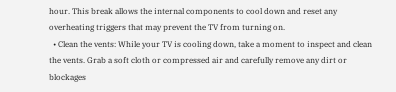hour. This break allows the internal components to cool down and reset any overheating triggers that may prevent the TV from turning on.
  • Clean the vents: While your TV is cooling down, take a moment to inspect and clean the vents. Grab a soft cloth or compressed air and carefully remove any dirt or blockages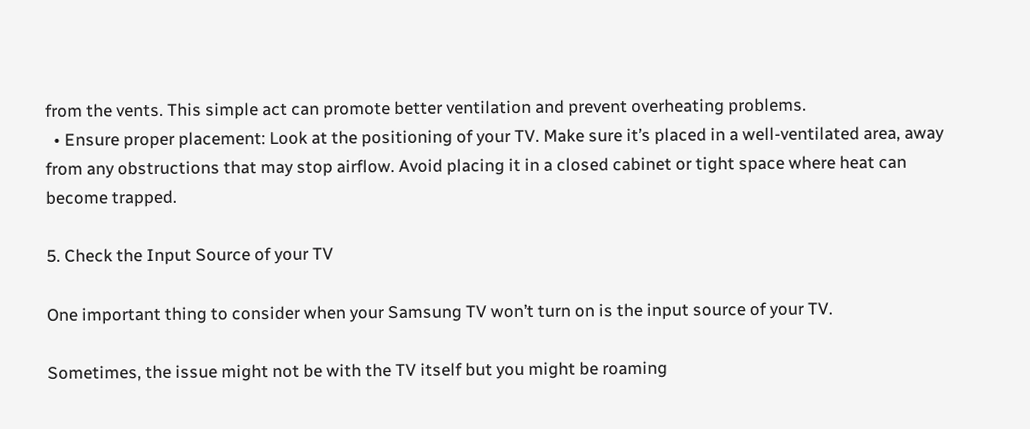from the vents. This simple act can promote better ventilation and prevent overheating problems.
  • Ensure proper placement: Look at the positioning of your TV. Make sure it’s placed in a well-ventilated area, away from any obstructions that may stop airflow. Avoid placing it in a closed cabinet or tight space where heat can become trapped.

5. Check the Input Source of your TV

One important thing to consider when your Samsung TV won’t turn on is the input source of your TV.

Sometimes, the issue might not be with the TV itself but you might be roaming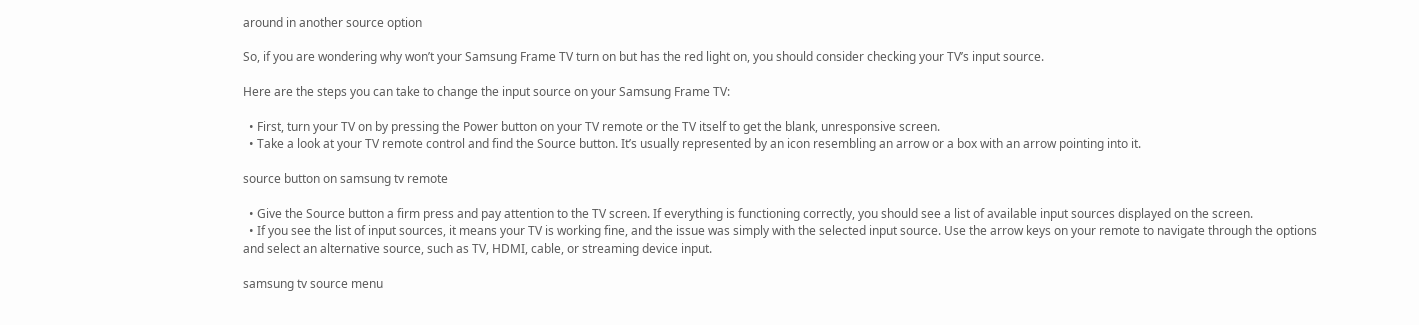around in another source option

So, if you are wondering why won’t your Samsung Frame TV turn on but has the red light on, you should consider checking your TV’s input source.

Here are the steps you can take to change the input source on your Samsung Frame TV:

  • First, turn your TV on by pressing the Power button on your TV remote or the TV itself to get the blank, unresponsive screen.
  • Take a look at your TV remote control and find the Source button. It’s usually represented by an icon resembling an arrow or a box with an arrow pointing into it.

source button on samsung tv remote

  • Give the Source button a firm press and pay attention to the TV screen. If everything is functioning correctly, you should see a list of available input sources displayed on the screen.
  • If you see the list of input sources, it means your TV is working fine, and the issue was simply with the selected input source. Use the arrow keys on your remote to navigate through the options and select an alternative source, such as TV, HDMI, cable, or streaming device input.

samsung tv source menu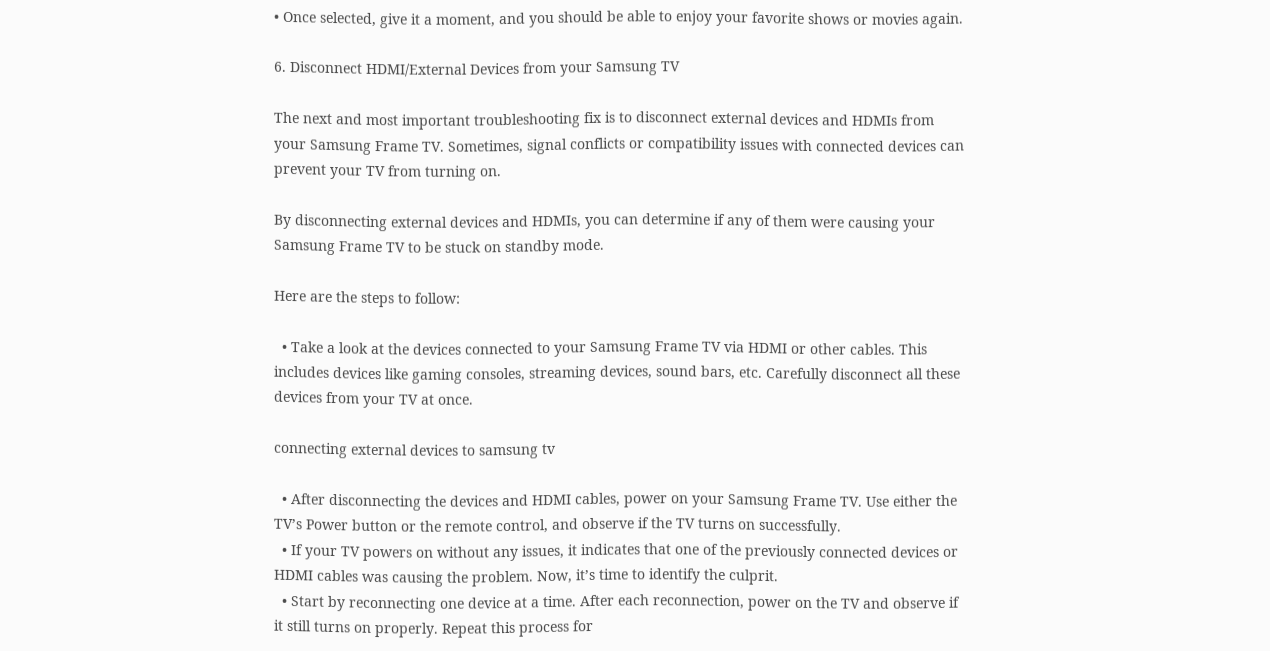• Once selected, give it a moment, and you should be able to enjoy your favorite shows or movies again.

6. Disconnect HDMI/External Devices from your Samsung TV

The next and most important troubleshooting fix is to disconnect external devices and HDMIs from your Samsung Frame TV. Sometimes, signal conflicts or compatibility issues with connected devices can prevent your TV from turning on.

By disconnecting external devices and HDMIs, you can determine if any of them were causing your Samsung Frame TV to be stuck on standby mode.

Here are the steps to follow:

  • Take a look at the devices connected to your Samsung Frame TV via HDMI or other cables. This includes devices like gaming consoles, streaming devices, sound bars, etc. Carefully disconnect all these devices from your TV at once.

connecting external devices to samsung tv

  • After disconnecting the devices and HDMI cables, power on your Samsung Frame TV. Use either the TV’s Power button or the remote control, and observe if the TV turns on successfully.
  • If your TV powers on without any issues, it indicates that one of the previously connected devices or HDMI cables was causing the problem. Now, it’s time to identify the culprit.
  • Start by reconnecting one device at a time. After each reconnection, power on the TV and observe if it still turns on properly. Repeat this process for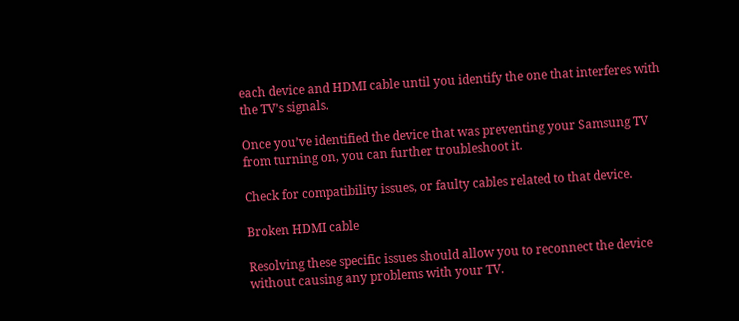each device and HDMI cable until you identify the one that interferes with the TV’s signals.

Once you’ve identified the device that was preventing your Samsung TV from turning on, you can further troubleshoot it.

Check for compatibility issues, or faulty cables related to that device.

Broken HDMI cable

Resolving these specific issues should allow you to reconnect the device without causing any problems with your TV.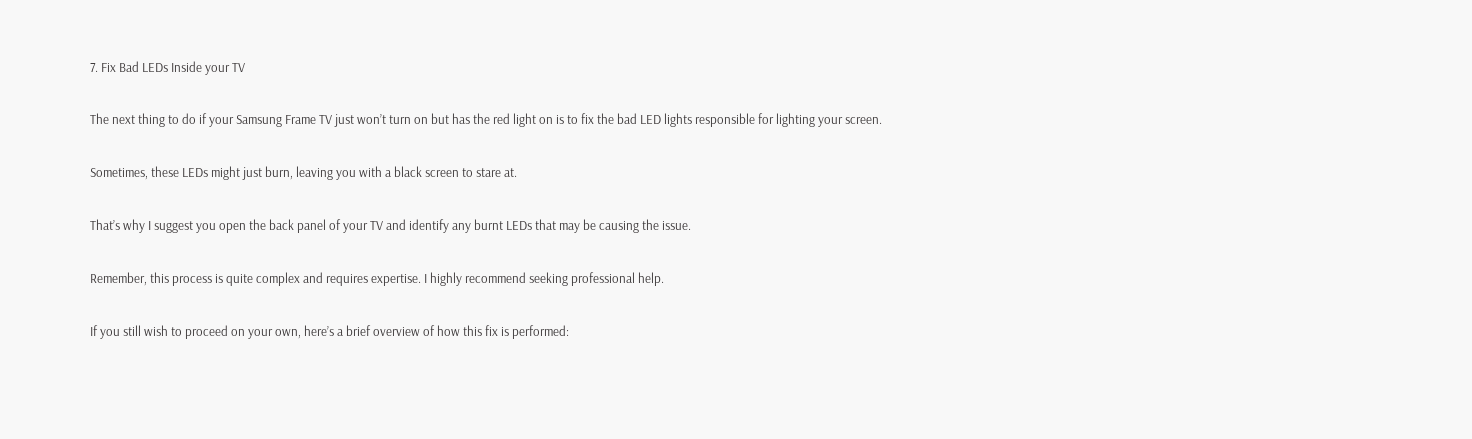7. Fix Bad LEDs Inside your TV

The next thing to do if your Samsung Frame TV just won’t turn on but has the red light on is to fix the bad LED lights responsible for lighting your screen.

Sometimes, these LEDs might just burn, leaving you with a black screen to stare at.

That’s why I suggest you open the back panel of your TV and identify any burnt LEDs that may be causing the issue.

Remember, this process is quite complex and requires expertise. I highly recommend seeking professional help.

If you still wish to proceed on your own, here’s a brief overview of how this fix is performed: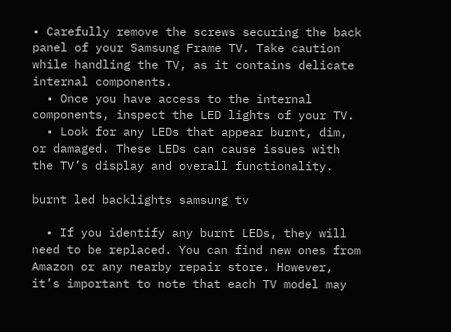• Carefully remove the screws securing the back panel of your Samsung Frame TV. Take caution while handling the TV, as it contains delicate internal components.
  • Once you have access to the internal components, inspect the LED lights of your TV.
  • Look for any LEDs that appear burnt, dim, or damaged. These LEDs can cause issues with the TV’s display and overall functionality.

burnt led backlights samsung tv

  • If you identify any burnt LEDs, they will need to be replaced. You can find new ones from Amazon or any nearby repair store. However, it’s important to note that each TV model may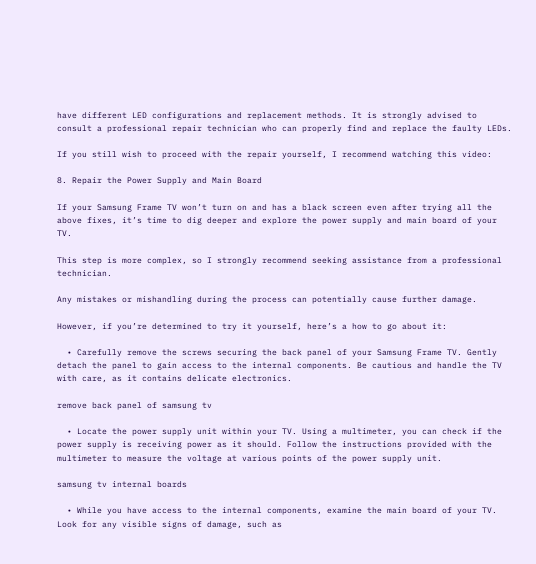have different LED configurations and replacement methods. It is strongly advised to consult a professional repair technician who can properly find and replace the faulty LEDs.

If you still wish to proceed with the repair yourself, I recommend watching this video:

8. Repair the Power Supply and Main Board

If your Samsung Frame TV won’t turn on and has a black screen even after trying all the above fixes, it’s time to dig deeper and explore the power supply and main board of your TV.

This step is more complex, so I strongly recommend seeking assistance from a professional technician.

Any mistakes or mishandling during the process can potentially cause further damage.

However, if you’re determined to try it yourself, here’s a how to go about it:

  • Carefully remove the screws securing the back panel of your Samsung Frame TV. Gently detach the panel to gain access to the internal components. Be cautious and handle the TV with care, as it contains delicate electronics.

remove back panel of samsung tv

  • Locate the power supply unit within your TV. Using a multimeter, you can check if the power supply is receiving power as it should. Follow the instructions provided with the multimeter to measure the voltage at various points of the power supply unit.

samsung tv internal boards

  • While you have access to the internal components, examine the main board of your TV. Look for any visible signs of damage, such as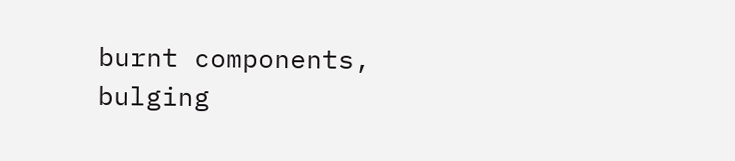burnt components, bulging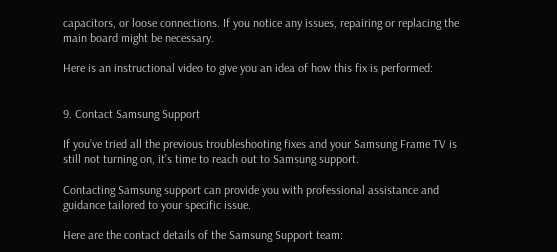capacitors, or loose connections. If you notice any issues, repairing or replacing the main board might be necessary.

Here is an instructional video to give you an idea of how this fix is performed:


9. Contact Samsung Support

If you’ve tried all the previous troubleshooting fixes and your Samsung Frame TV is still not turning on, it’s time to reach out to Samsung support.

Contacting Samsung support can provide you with professional assistance and guidance tailored to your specific issue.

Here are the contact details of the Samsung Support team: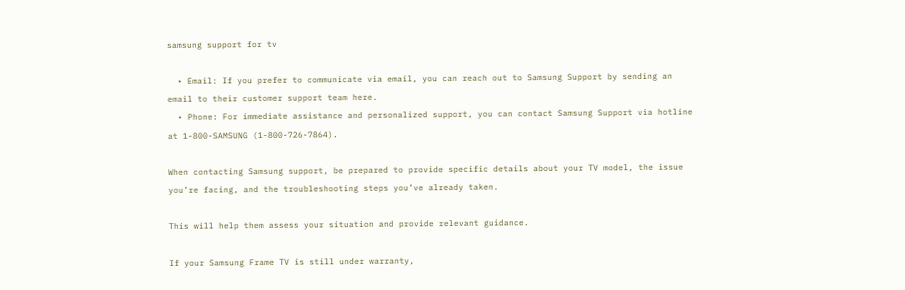samsung support for tv

  • Email: If you prefer to communicate via email, you can reach out to Samsung Support by sending an email to their customer support team here.
  • Phone: For immediate assistance and personalized support, you can contact Samsung Support via hotline at 1-800-SAMSUNG (1-800-726-7864).

When contacting Samsung support, be prepared to provide specific details about your TV model, the issue you’re facing, and the troubleshooting steps you’ve already taken.

This will help them assess your situation and provide relevant guidance.

If your Samsung Frame TV is still under warranty,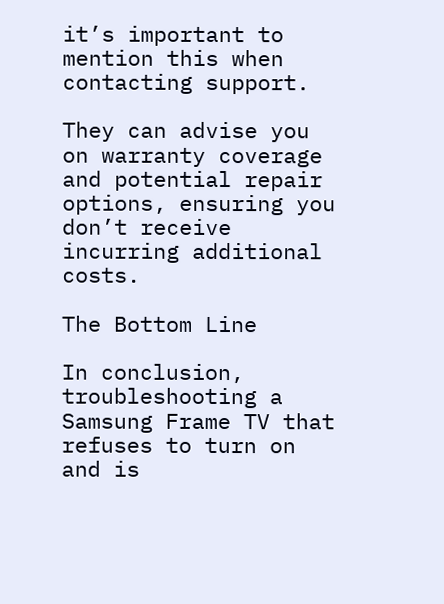it’s important to mention this when contacting support.

They can advise you on warranty coverage and potential repair options, ensuring you don’t receive incurring additional costs.

The Bottom Line

In conclusion, troubleshooting a Samsung Frame TV that refuses to turn on and is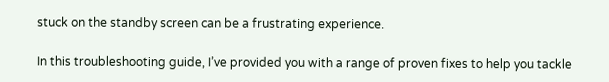stuck on the standby screen can be a frustrating experience.

In this troubleshooting guide, I’ve provided you with a range of proven fixes to help you tackle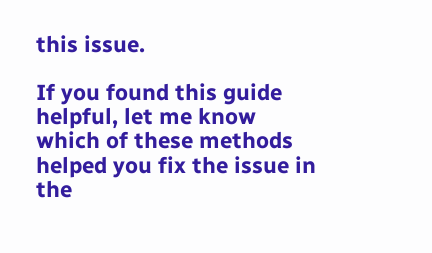this issue.

If you found this guide helpful, let me know which of these methods helped you fix the issue in the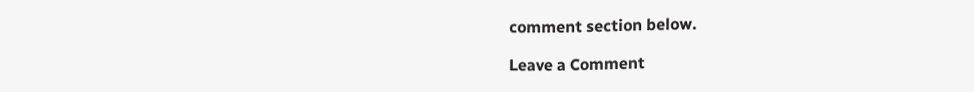comment section below.

Leave a Comment